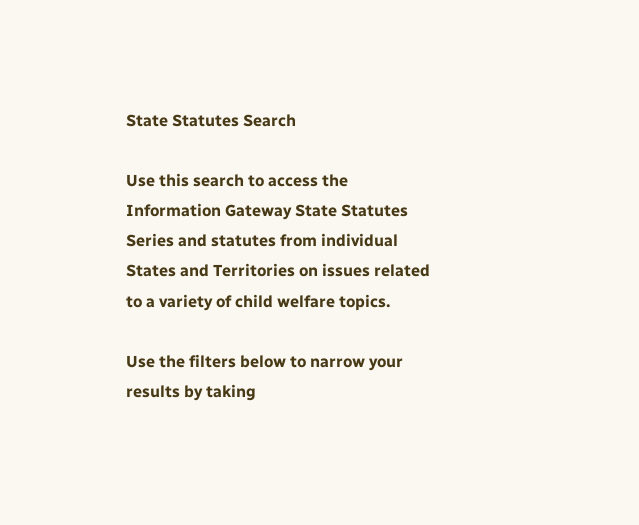State Statutes Search

Use this search to access the Information Gateway State Statutes Series and statutes from individual States and Territories on issues related to a variety of child welfare topics.

Use the filters below to narrow your results by taking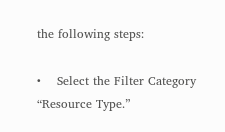the following steps:

•    Select the Filter Category “Resource Type.”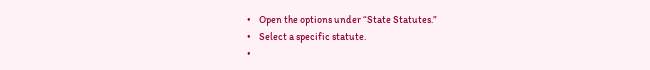•    Open the options under “State Statutes.”
•    Select a specific statute.
•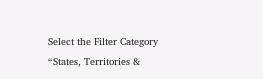Select the Filter Category “States, Territories &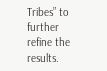Tribes” to further refine the results.